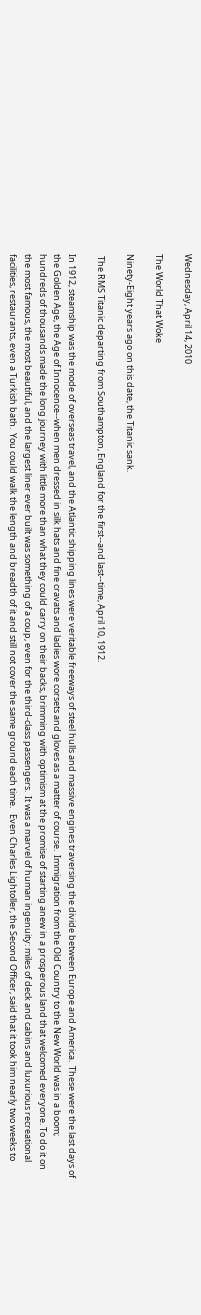Wednesday, April 14, 2010

The World That Woke

Ninety-Eight years ago on this date, the Titanic sank.

 The RMS Titanic departing from Southampton, England for the first--and last--time, April 10, 1912.

In 1912, steamship was the mode of overseas travel, and the Atlantic shipping lines were veritable freeways of steel hulls and massive engines traversing the divide between Europe and America.  These were the last days of the Golden Age, the Age of Innocence--when men dressed in silk hats and fine cravats and ladies wore corsets and gloves as a matter of course.  Immigration from the Old Country to the New World was in a boom; hundreds of thousands made the long journey with little more than what they could carry on their backs, brimming with optimism at the promise of starting anew in a prosperous land that welcomed everyone. To do it on the most famous, the most beautiful, and the largest liner ever built was something of a coup, even for the third-class passengers.  It was a marvel of human ingenuity: miles of deck and cabins and luxurious recreational facilities, restaurants, even a Turkish bath.  You could walk the length and breadth of it and still not cover the same ground each time.   Even Charles Lightoller, the Second Officer, said that it took him nearly two weeks to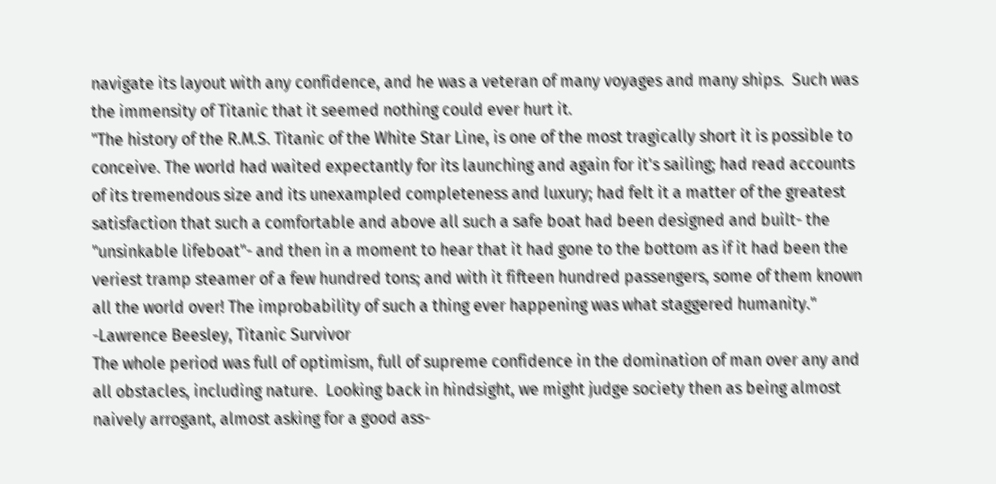navigate its layout with any confidence, and he was a veteran of many voyages and many ships.  Such was the immensity of Titanic that it seemed nothing could ever hurt it.
"The history of the R.M.S. Titanic of the White Star Line, is one of the most tragically short it is possible to conceive. The world had waited expectantly for its launching and again for it's sailing; had read accounts of its tremendous size and its unexampled completeness and luxury; had felt it a matter of the greatest satisfaction that such a comfortable and above all such a safe boat had been designed and built- the "unsinkable lifeboat"- and then in a moment to hear that it had gone to the bottom as if it had been the veriest tramp steamer of a few hundred tons; and with it fifteen hundred passengers, some of them known all the world over! The improbability of such a thing ever happening was what staggered humanity."
-Lawrence Beesley, Titanic Survivor
The whole period was full of optimism, full of supreme confidence in the domination of man over any and all obstacles, including nature.  Looking back in hindsight, we might judge society then as being almost naively arrogant, almost asking for a good ass-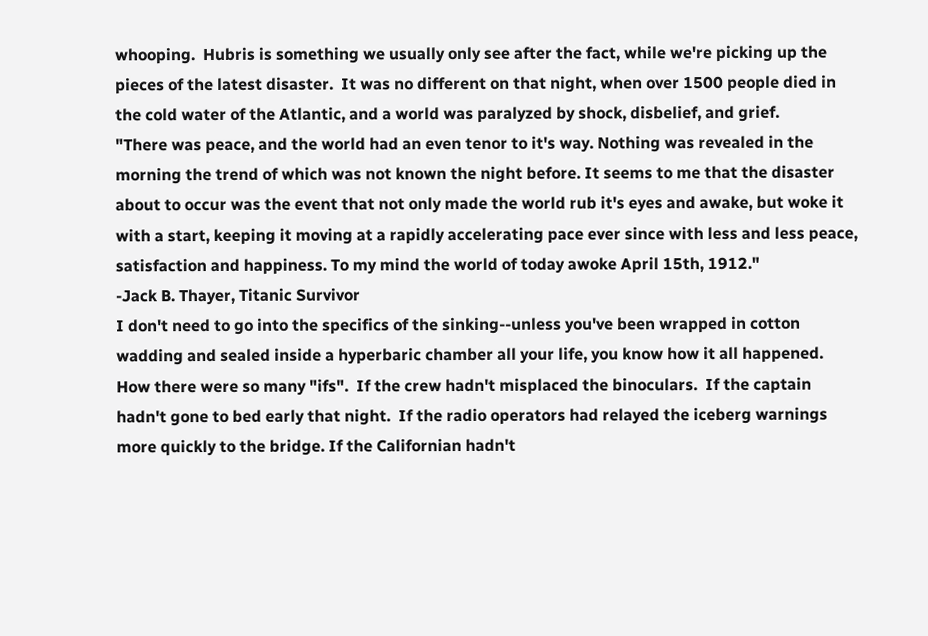whooping.  Hubris is something we usually only see after the fact, while we're picking up the pieces of the latest disaster.  It was no different on that night, when over 1500 people died in the cold water of the Atlantic, and a world was paralyzed by shock, disbelief, and grief.
"There was peace, and the world had an even tenor to it's way. Nothing was revealed in the morning the trend of which was not known the night before. It seems to me that the disaster about to occur was the event that not only made the world rub it's eyes and awake, but woke it with a start, keeping it moving at a rapidly accelerating pace ever since with less and less peace, satisfaction and happiness. To my mind the world of today awoke April 15th, 1912."
-Jack B. Thayer, Titanic Survivor
I don't need to go into the specifics of the sinking--unless you've been wrapped in cotton wadding and sealed inside a hyperbaric chamber all your life, you know how it all happened.  How there were so many "ifs".  If the crew hadn't misplaced the binoculars.  If the captain hadn't gone to bed early that night.  If the radio operators had relayed the iceberg warnings more quickly to the bridge. If the Californian hadn't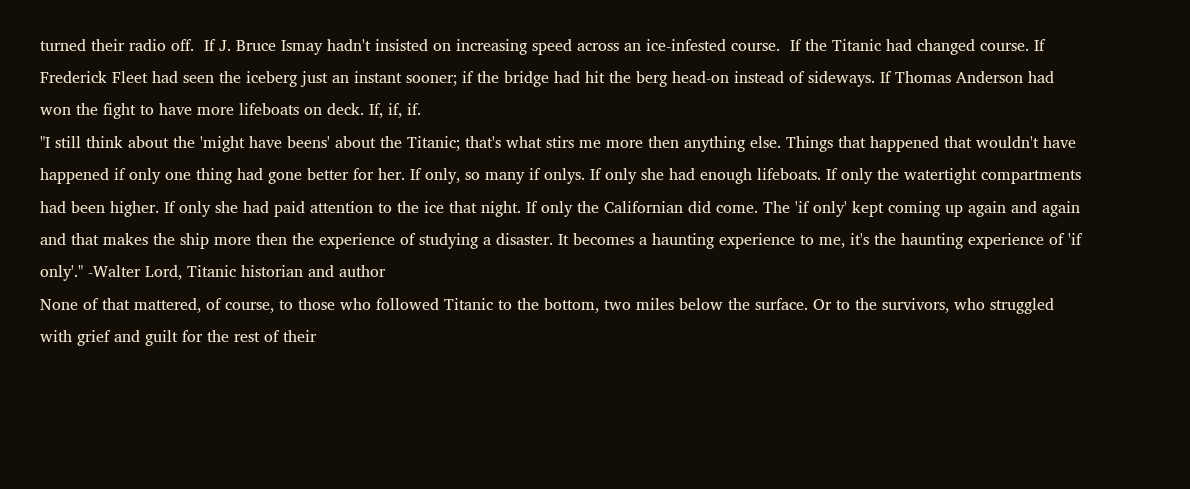turned their radio off.  If J. Bruce Ismay hadn't insisted on increasing speed across an ice-infested course.  If the Titanic had changed course. If Frederick Fleet had seen the iceberg just an instant sooner; if the bridge had hit the berg head-on instead of sideways. If Thomas Anderson had won the fight to have more lifeboats on deck. If, if, if.
"I still think about the 'might have beens' about the Titanic; that's what stirs me more then anything else. Things that happened that wouldn't have happened if only one thing had gone better for her. If only, so many if onlys. If only she had enough lifeboats. If only the watertight compartments had been higher. If only she had paid attention to the ice that night. If only the Californian did come. The 'if only' kept coming up again and again and that makes the ship more then the experience of studying a disaster. It becomes a haunting experience to me, it's the haunting experience of 'if only'." -Walter Lord, Titanic historian and author
None of that mattered, of course, to those who followed Titanic to the bottom, two miles below the surface. Or to the survivors, who struggled with grief and guilt for the rest of their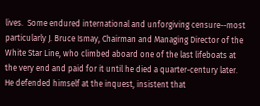lives.  Some endured international and unforgiving censure--most particularly J. Bruce Ismay, Chairman and Managing Director of the White Star Line, who climbed aboard one of the last lifeboats at the very end and paid for it until he died a quarter-century later.  He defended himself at the inquest, insistent that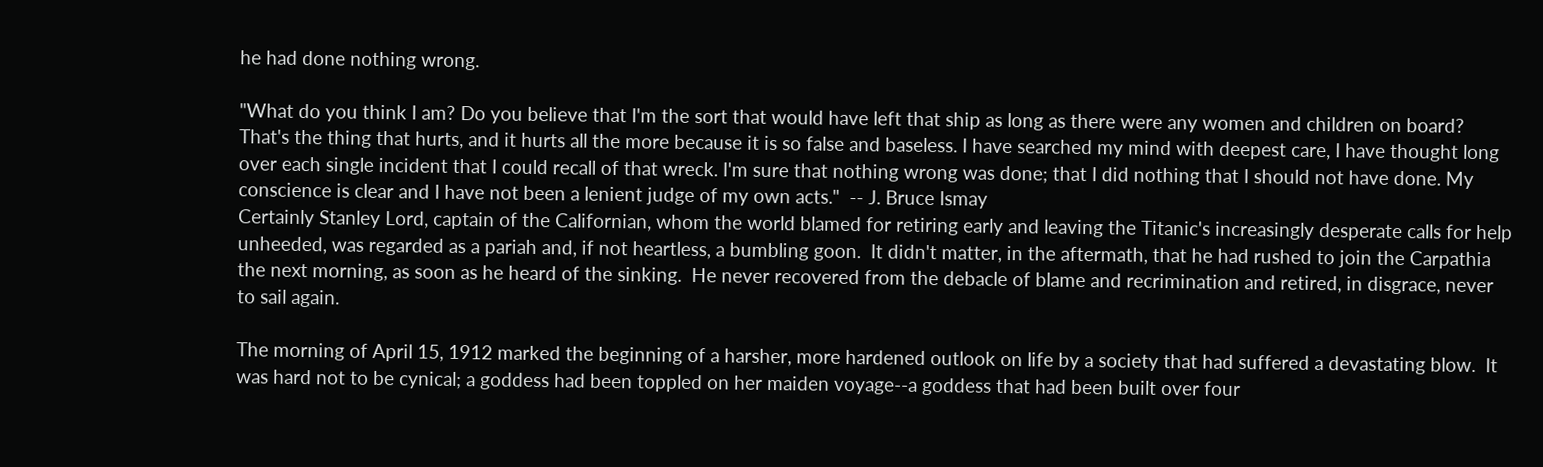he had done nothing wrong.

"What do you think I am? Do you believe that I'm the sort that would have left that ship as long as there were any women and children on board? That's the thing that hurts, and it hurts all the more because it is so false and baseless. I have searched my mind with deepest care, I have thought long over each single incident that I could recall of that wreck. I'm sure that nothing wrong was done; that I did nothing that I should not have done. My conscience is clear and I have not been a lenient judge of my own acts."  -- J. Bruce Ismay
Certainly Stanley Lord, captain of the Californian, whom the world blamed for retiring early and leaving the Titanic's increasingly desperate calls for help unheeded, was regarded as a pariah and, if not heartless, a bumbling goon.  It didn't matter, in the aftermath, that he had rushed to join the Carpathia the next morning, as soon as he heard of the sinking.  He never recovered from the debacle of blame and recrimination and retired, in disgrace, never to sail again.

The morning of April 15, 1912 marked the beginning of a harsher, more hardened outlook on life by a society that had suffered a devastating blow.  It was hard not to be cynical; a goddess had been toppled on her maiden voyage--a goddess that had been built over four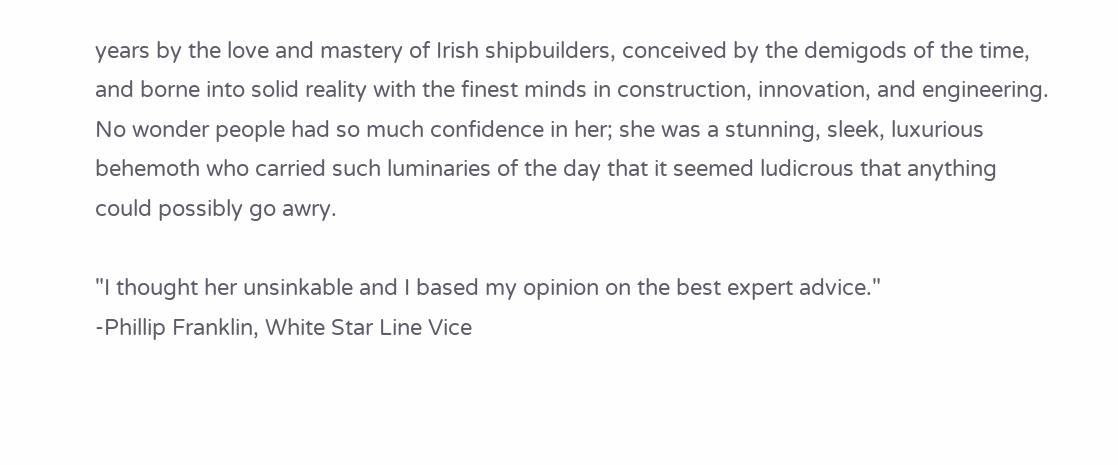years by the love and mastery of Irish shipbuilders, conceived by the demigods of the time, and borne into solid reality with the finest minds in construction, innovation, and engineering.  No wonder people had so much confidence in her; she was a stunning, sleek, luxurious behemoth who carried such luminaries of the day that it seemed ludicrous that anything could possibly go awry.

"I thought her unsinkable and I based my opinion on the best expert advice."
-Phillip Franklin, White Star Line Vice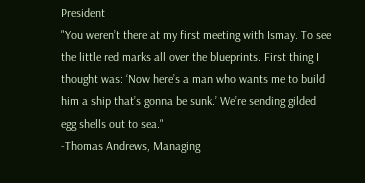President
"You weren’t there at my first meeting with Ismay. To see the little red marks all over the blueprints. First thing I thought was: ‘Now here’s a man who wants me to build him a ship that’s gonna be sunk.’ We’re sending gilded egg shells out to sea."
-Thomas Andrews, Managing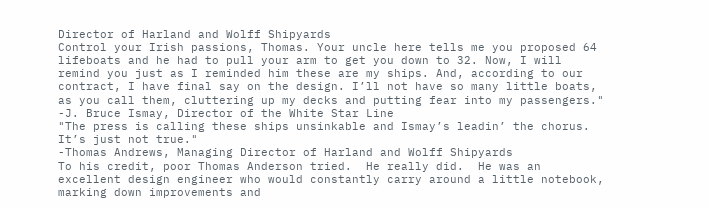Director of Harland and Wolff Shipyards
Control your Irish passions, Thomas. Your uncle here tells me you proposed 64 lifeboats and he had to pull your arm to get you down to 32. Now, I will remind you just as I reminded him these are my ships. And, according to our contract, I have final say on the design. I’ll not have so many little boats, as you call them, cluttering up my decks and putting fear into my passengers."
-J. Bruce Ismay, Director of the White Star Line
"The press is calling these ships unsinkable and Ismay’s leadin’ the chorus. It’s just not true."
-Thomas Andrews, Managing Director of Harland and Wolff Shipyards
To his credit, poor Thomas Anderson tried.  He really did.  He was an excellent design engineer who would constantly carry around a little notebook, marking down improvements and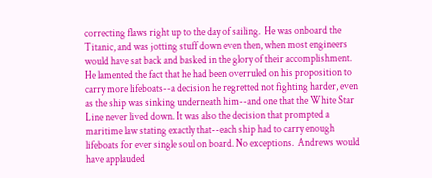correcting flaws right up to the day of sailing.  He was onboard the Titanic, and was jotting stuff down even then, when most engineers would have sat back and basked in the glory of their accomplishment.  He lamented the fact that he had been overruled on his proposition to carry more lifeboats--a decision he regretted not fighting harder, even as the ship was sinking underneath him--and one that the White Star Line never lived down. It was also the decision that prompted a maritime law stating exactly that--each ship had to carry enough lifeboats for ever single soul on board. No exceptions.  Andrews would have applauded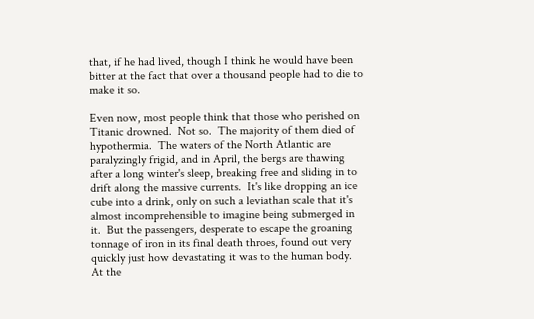that, if he had lived, though I think he would have been bitter at the fact that over a thousand people had to die to make it so.

Even now, most people think that those who perished on Titanic drowned.  Not so.  The majority of them died of hypothermia.  The waters of the North Atlantic are paralyzingly frigid, and in April, the bergs are thawing after a long winter's sleep, breaking free and sliding in to drift along the massive currents.  It's like dropping an ice cube into a drink, only on such a leviathan scale that it's almost incomprehensible to imagine being submerged in it.  But the passengers, desperate to escape the groaning tonnage of iron in its final death throes, found out very quickly just how devastating it was to the human body.  At the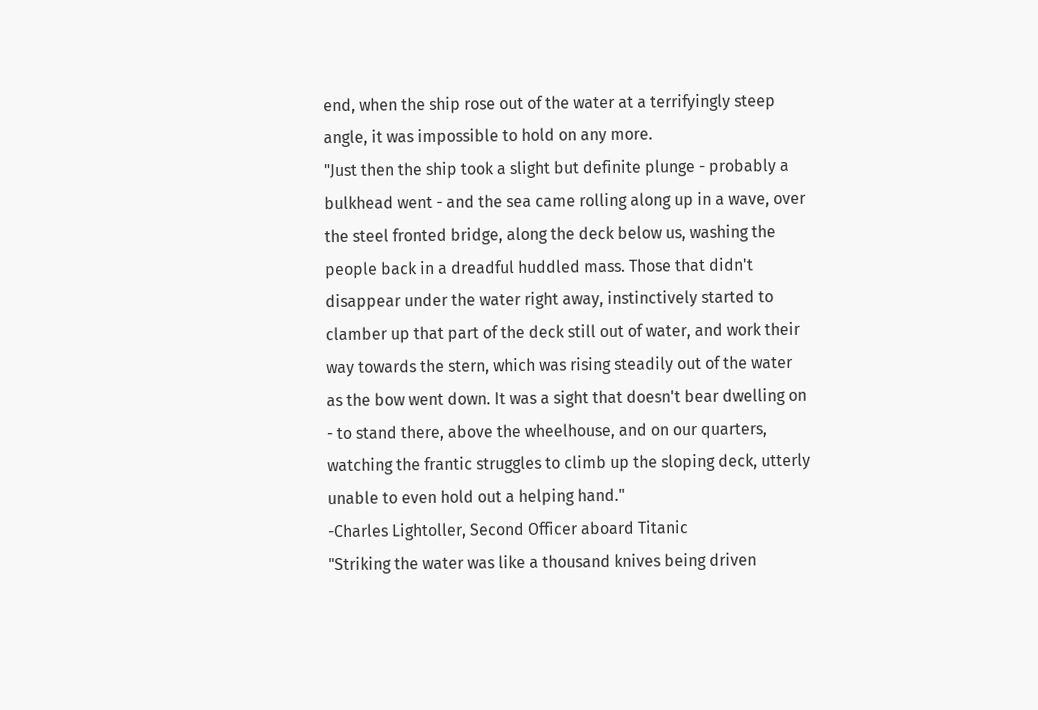end, when the ship rose out of the water at a terrifyingly steep angle, it was impossible to hold on any more.
"Just then the ship took a slight but definite plunge - probably a bulkhead went - and the sea came rolling along up in a wave, over the steel fronted bridge, along the deck below us, washing the people back in a dreadful huddled mass. Those that didn't disappear under the water right away, instinctively started to clamber up that part of the deck still out of water, and work their way towards the stern, which was rising steadily out of the water as the bow went down. It was a sight that doesn't bear dwelling on - to stand there, above the wheelhouse, and on our quarters, watching the frantic struggles to climb up the sloping deck, utterly unable to even hold out a helping hand."
-Charles Lightoller, Second Officer aboard Titanic
"Striking the water was like a thousand knives being driven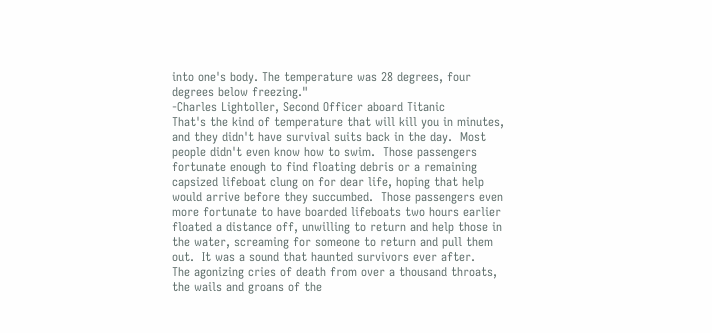into one's body. The temperature was 28 degrees, four degrees below freezing."
-Charles Lightoller, Second Officer aboard Titanic
That's the kind of temperature that will kill you in minutes, and they didn't have survival suits back in the day.  Most people didn't even know how to swim.  Those passengers fortunate enough to find floating debris or a remaining capsized lifeboat clung on for dear life, hoping that help would arrive before they succumbed.  Those passengers even more fortunate to have boarded lifeboats two hours earlier floated a distance off, unwilling to return and help those in the water, screaming for someone to return and pull them out.  It was a sound that haunted survivors ever after.
The agonizing cries of death from over a thousand throats, the wails and groans of the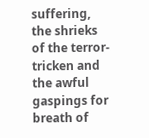suffering, the shrieks of the terror-tricken and the awful gaspings for breath of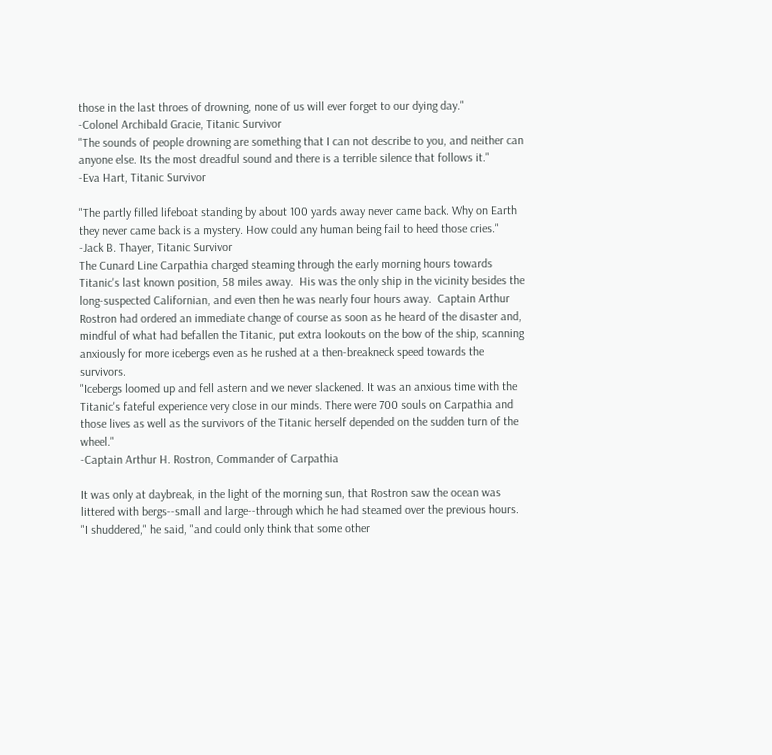those in the last throes of drowning, none of us will ever forget to our dying day."
-Colonel Archibald Gracie, Titanic Survivor
"The sounds of people drowning are something that I can not describe to you, and neither can anyone else. Its the most dreadful sound and there is a terrible silence that follows it."
-Eva Hart, Titanic Survivor

"The partly filled lifeboat standing by about 100 yards away never came back. Why on Earth they never came back is a mystery. How could any human being fail to heed those cries."
-Jack B. Thayer, Titanic Survivor
The Cunard Line Carpathia charged steaming through the early morning hours towards Titanic's last known position, 58 miles away.  His was the only ship in the vicinity besides the long-suspected Californian, and even then he was nearly four hours away.  Captain Arthur Rostron had ordered an immediate change of course as soon as he heard of the disaster and, mindful of what had befallen the Titanic, put extra lookouts on the bow of the ship, scanning anxiously for more icebergs even as he rushed at a then-breakneck speed towards the survivors.
"Icebergs loomed up and fell astern and we never slackened. It was an anxious time with the Titanic's fateful experience very close in our minds. There were 700 souls on Carpathia and those lives as well as the survivors of the Titanic herself depended on the sudden turn of the wheel."
-Captain Arthur H. Rostron, Commander of Carpathia

It was only at daybreak, in the light of the morning sun, that Rostron saw the ocean was littered with bergs--small and large--through which he had steamed over the previous hours.  "I shuddered," he said, "and could only think that some other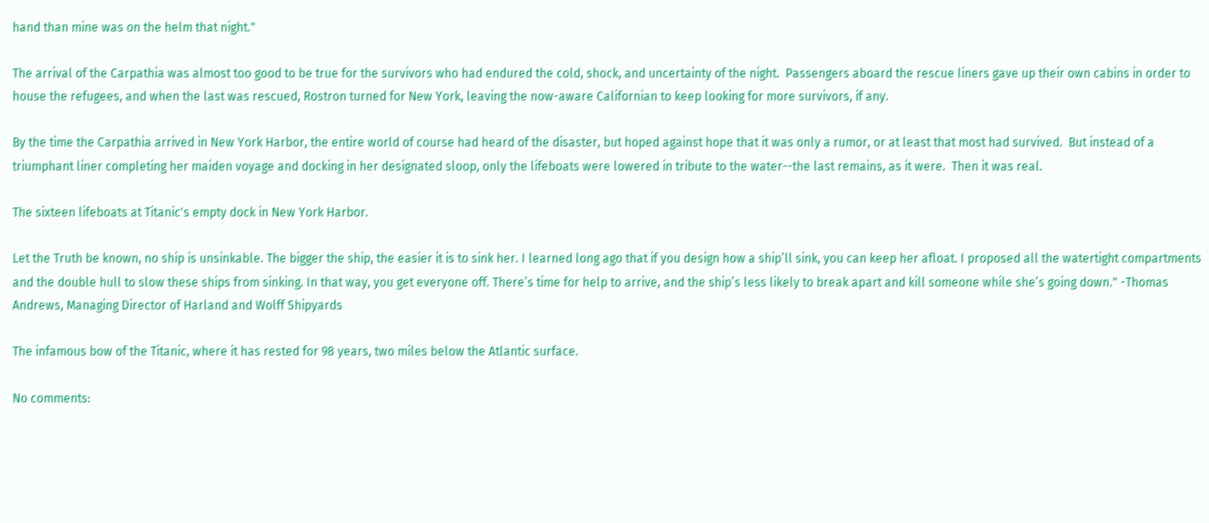hand than mine was on the helm that night."

The arrival of the Carpathia was almost too good to be true for the survivors who had endured the cold, shock, and uncertainty of the night.  Passengers aboard the rescue liners gave up their own cabins in order to house the refugees, and when the last was rescued, Rostron turned for New York, leaving the now-aware Californian to keep looking for more survivors, if any.

By the time the Carpathia arrived in New York Harbor, the entire world of course had heard of the disaster, but hoped against hope that it was only a rumor, or at least that most had survived.  But instead of a triumphant liner completing her maiden voyage and docking in her designated sloop, only the lifeboats were lowered in tribute to the water--the last remains, as it were.  Then it was real.

The sixteen lifeboats at Titanic's empty dock in New York Harbor.

Let the Truth be known, no ship is unsinkable. The bigger the ship, the easier it is to sink her. I learned long ago that if you design how a ship’ll sink, you can keep her afloat. I proposed all the watertight compartments and the double hull to slow these ships from sinking. In that way, you get everyone off. There’s time for help to arrive, and the ship’s less likely to break apart and kill someone while she’s going down." -Thomas Andrews, Managing Director of Harland and Wolff Shipyards

The infamous bow of the Titanic, where it has rested for 98 years, two miles below the Atlantic surface.

No comments: